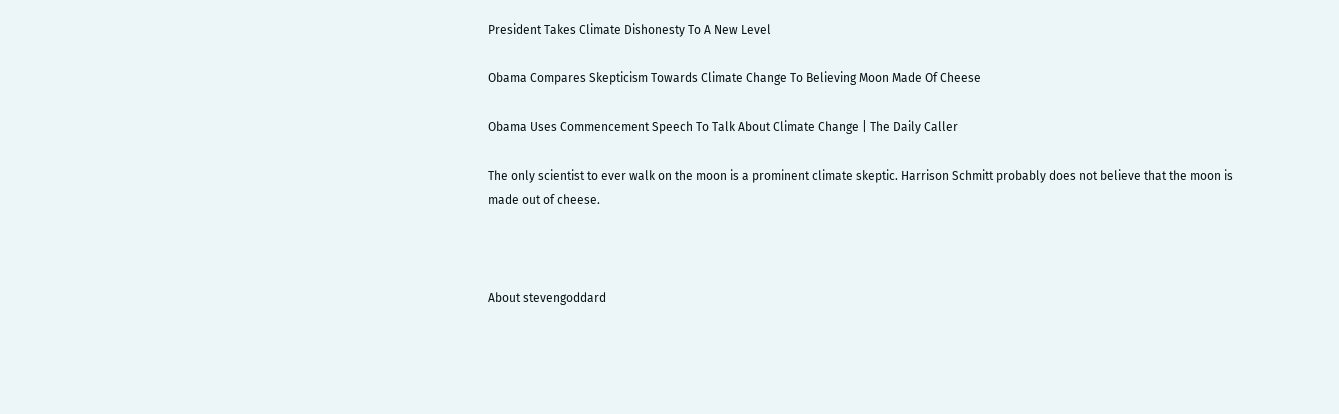President Takes Climate Dishonesty To A New Level

Obama Compares Skepticism Towards Climate Change To Believing Moon Made Of Cheese

Obama Uses Commencement Speech To Talk About Climate Change | The Daily Caller

The only scientist to ever walk on the moon is a prominent climate skeptic. Harrison Schmitt probably does not believe that the moon is made out of cheese.



About stevengoddard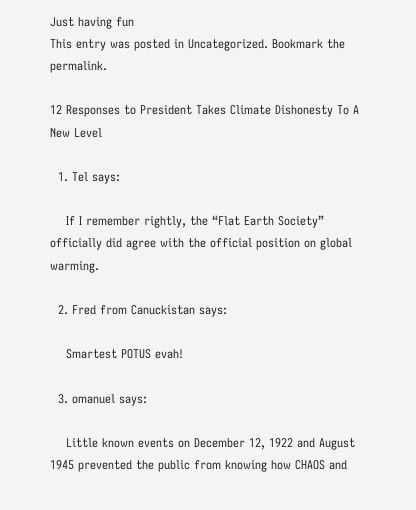Just having fun
This entry was posted in Uncategorized. Bookmark the permalink.

12 Responses to President Takes Climate Dishonesty To A New Level

  1. Tel says:

    If I remember rightly, the “Flat Earth Society” officially did agree with the official position on global warming.

  2. Fred from Canuckistan says:

    Smartest POTUS evah!

  3. omanuel says:

    Little known events on December 12, 1922 and August 1945 prevented the public from knowing how CHAOS and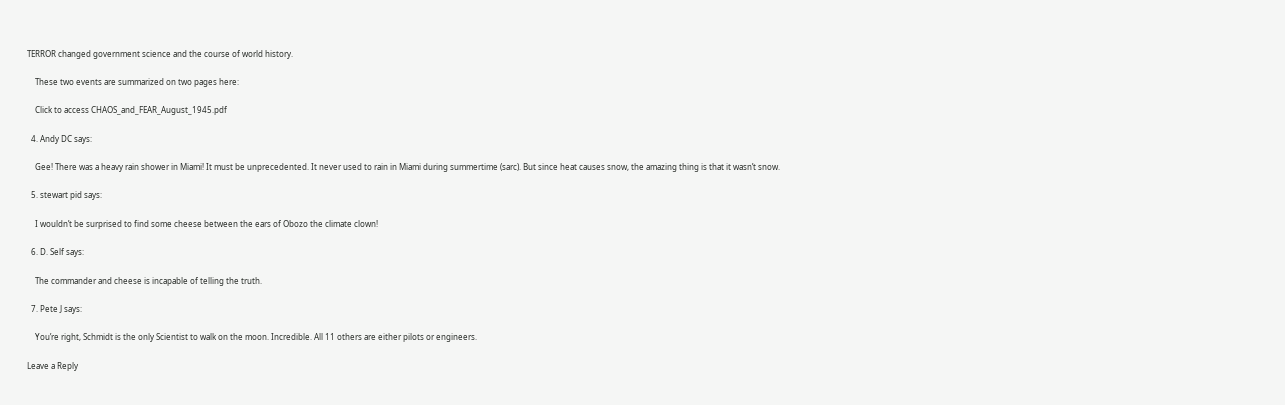TERROR changed government science and the course of world history.

    These two events are summarized on two pages here:

    Click to access CHAOS_and_FEAR_August_1945.pdf

  4. Andy DC says:

    Gee! There was a heavy rain shower in Miami! It must be unprecedented. It never used to rain in Miami during summertime (sarc). But since heat causes snow, the amazing thing is that it wasn’t snow.

  5. stewart pid says:

    I wouldn’t be surprised to find some cheese between the ears of Obozo the climate clown!

  6. D. Self says:

    The commander and cheese is incapable of telling the truth.

  7. Pete J says:

    You’re right, Schmidt is the only Scientist to walk on the moon. Incredible. All 11 others are either pilots or engineers.

Leave a Reply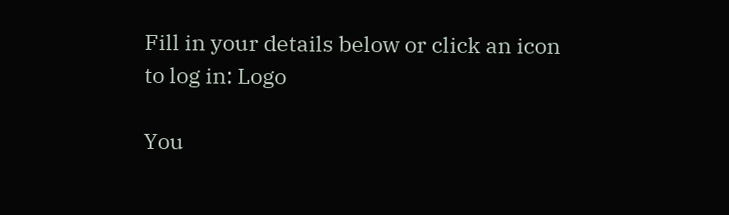Fill in your details below or click an icon to log in: Logo

You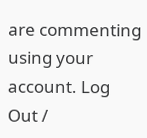are commenting using your account. Log Out /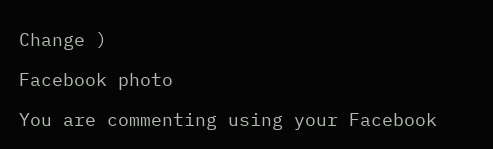Change )

Facebook photo

You are commenting using your Facebook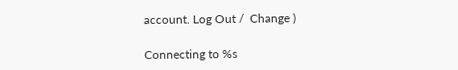account. Log Out /  Change )

Connecting to %s